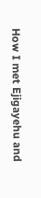How I met Ejigayehu and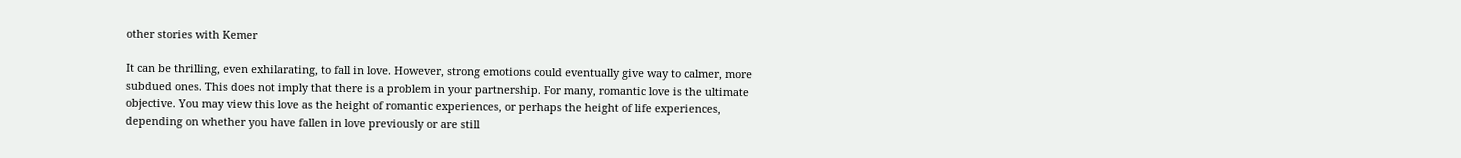other stories with Kemer

It can be thrilling, even exhilarating, to fall in love. However, strong emotions could eventually give way to calmer, more subdued ones. This does not imply that there is a problem in your partnership. For many, romantic love is the ultimate objective. You may view this love as the height of romantic experiences, or perhaps the height of life experiences, depending on whether you have fallen in love previously or are still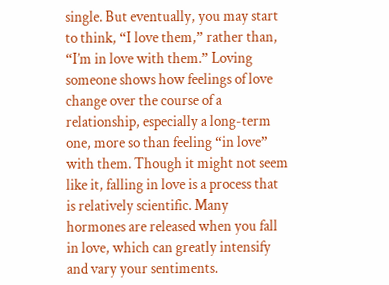single. But eventually, you may start to think, “I love them,” rather than, “I’m in love with them.” Loving someone shows how feelings of love change over the course of a relationship, especially a long-term one, more so than feeling “in love” with them. Though it might not seem like it, falling in love is a process that is relatively scientific. Many hormones are released when you fall in love, which can greatly intensify and vary your sentiments.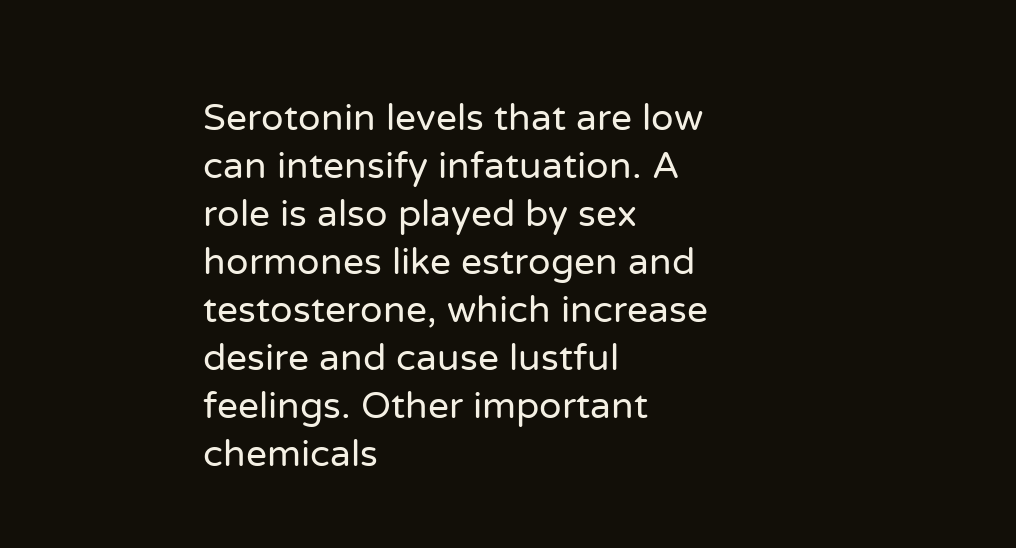Serotonin levels that are low can intensify infatuation. A role is also played by sex hormones like estrogen and testosterone, which increase desire and cause lustful feelings. Other important chemicals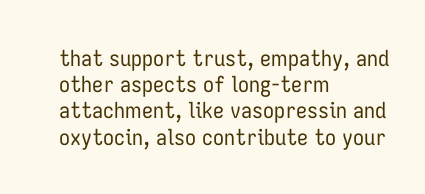that support trust, empathy, and other aspects of long-term attachment, like vasopressin and oxytocin, also contribute to your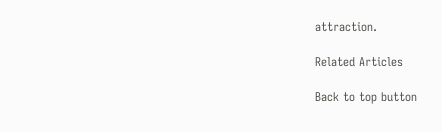attraction.

Related Articles

Back to top button